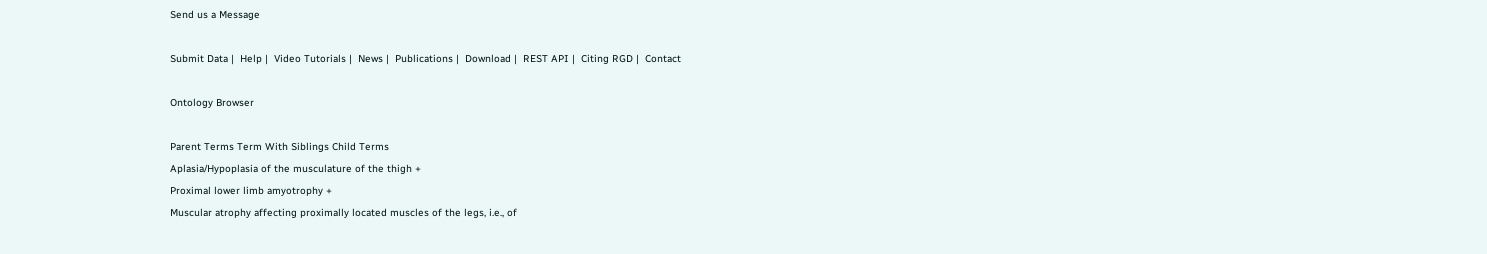Send us a Message

Submit Data |  Help |  Video Tutorials |  News |  Publications |  Download |  REST API |  Citing RGD |  Contact

Ontology Browser

Parent Terms Term With Siblings Child Terms
Aplasia/Hypoplasia of the musculature of the thigh +
Proximal lower limb amyotrophy +
Muscular atrophy affecting proximally located muscles of the legs, i.e., of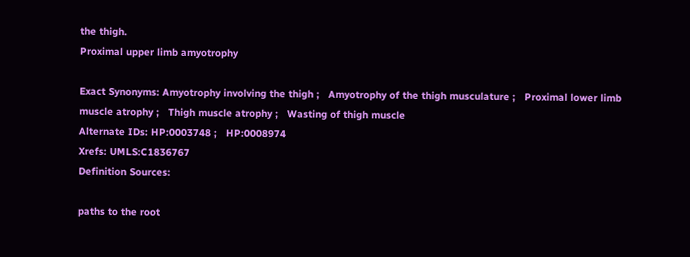the thigh.
Proximal upper limb amyotrophy

Exact Synonyms: Amyotrophy involving the thigh ;   Amyotrophy of the thigh musculature ;   Proximal lower limb muscle atrophy ;   Thigh muscle atrophy ;   Wasting of thigh muscle
Alternate IDs: HP:0003748 ;   HP:0008974
Xrefs: UMLS:C1836767
Definition Sources:

paths to the root